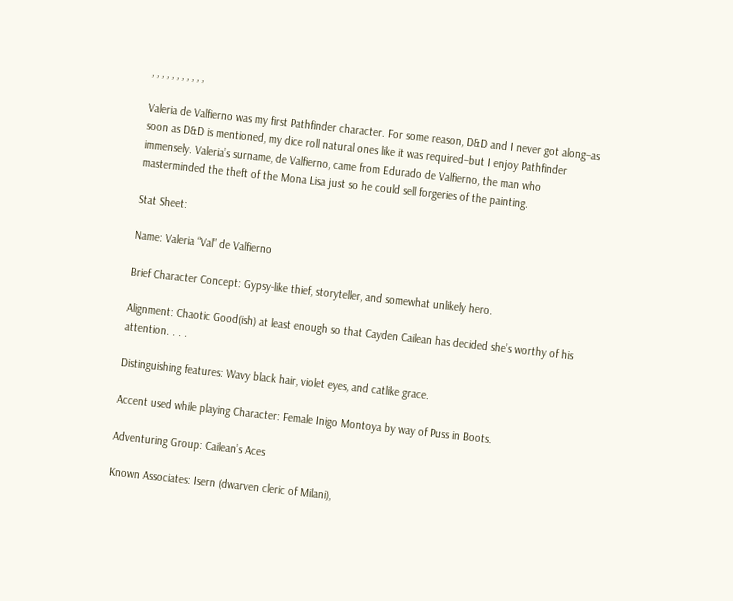, , , , , , , , , , ,

Valeria de Valfierno was my first Pathfinder character. For some reason, D&D and I never got along–as soon as D&D is mentioned, my dice roll natural ones like it was required–but I enjoy Pathfinder immensely. Valeria’s surname, de Valfierno, came from Edurado de Valfierno, the man who masterminded the theft of the Mona Lisa just so he could sell forgeries of the painting.

Stat Sheet:

Name: Valeria “Val” de Valfierno

Brief Character Concept: Gypsy-like thief, storyteller, and somewhat unlikely hero.

Alignment: Chaotic Good(ish) at least enough so that Cayden Cailean has decided she’s worthy of his attention. . . .

Distinguishing features: Wavy black hair, violet eyes, and catlike grace.

Accent used while playing Character: Female Inigo Montoya by way of Puss in Boots.

Adventuring Group: Cailean’s Aces

Known Associates: Isern (dwarven cleric of Milani),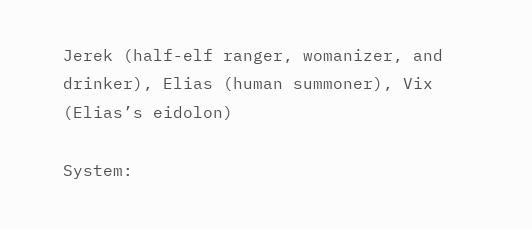Jerek (half-elf ranger, womanizer, and drinker), Elias (human summoner), Vix (Elias’s eidolon)

System: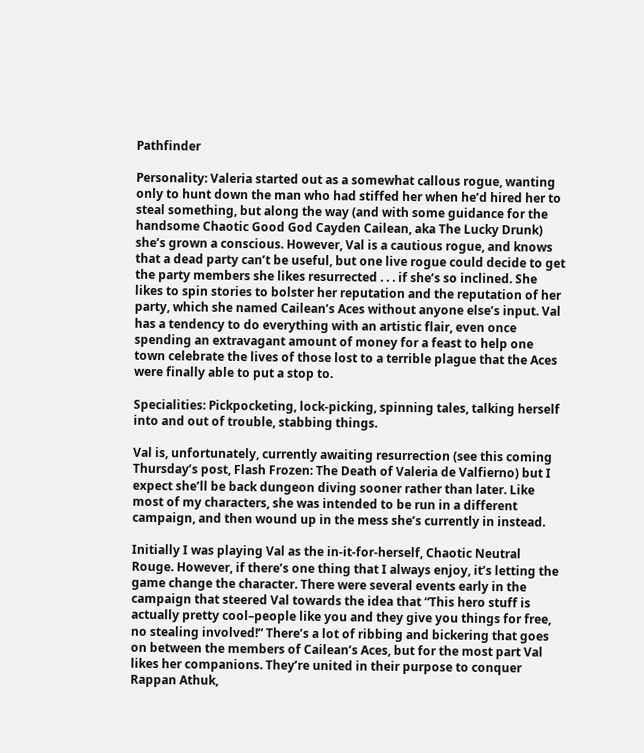Pathfinder

Personality: Valeria started out as a somewhat callous rogue, wanting only to hunt down the man who had stiffed her when he’d hired her to steal something, but along the way (and with some guidance for the handsome Chaotic Good God Cayden Cailean, aka The Lucky Drunk) she’s grown a conscious. However, Val is a cautious rogue, and knows that a dead party can’t be useful, but one live rogue could decide to get the party members she likes resurrected . . . if she’s so inclined. She likes to spin stories to bolster her reputation and the reputation of her party, which she named Cailean’s Aces without anyone else’s input. Val has a tendency to do everything with an artistic flair, even once spending an extravagant amount of money for a feast to help one town celebrate the lives of those lost to a terrible plague that the Aces were finally able to put a stop to.

Specialities: Pickpocketing, lock-picking, spinning tales, talking herself into and out of trouble, stabbing things.

Val is, unfortunately, currently awaiting resurrection (see this coming Thursday’s post, Flash Frozen: The Death of Valeria de Valfierno) but I expect she’ll be back dungeon diving sooner rather than later. Like most of my characters, she was intended to be run in a different campaign, and then wound up in the mess she’s currently in instead.

Initially I was playing Val as the in-it-for-herself, Chaotic Neutral Rouge. However, if there’s one thing that I always enjoy, it’s letting the game change the character. There were several events early in the campaign that steered Val towards the idea that “This hero stuff is actually pretty cool–people like you and they give you things for free, no stealing involved!” There’s a lot of ribbing and bickering that goes on between the members of Cailean’s Aces, but for the most part Val likes her companions. They’re united in their purpose to conquer Rappan Athuk,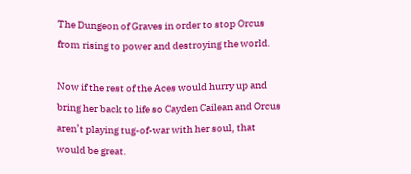The Dungeon of Graves in order to stop Orcus from rising to power and destroying the world.

Now if the rest of the Aces would hurry up and bring her back to life so Cayden Cailean and Orcus aren’t playing tug-of-war with her soul, that would be great.